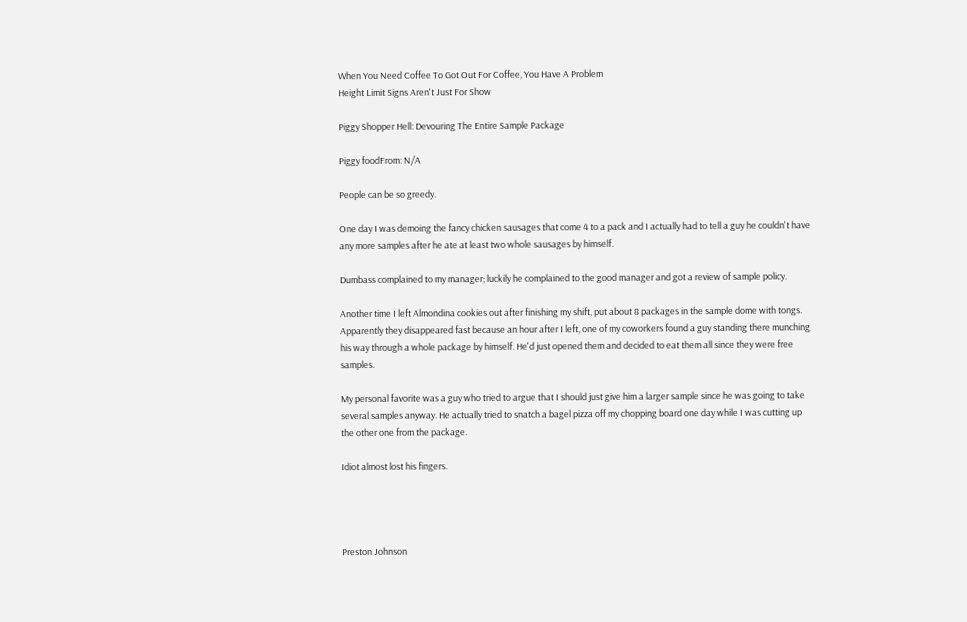When You Need Coffee To Got Out For Coffee, You Have A Problem
Height Limit Signs Aren't Just For Show

Piggy Shopper Hell: Devouring The Entire Sample Package

Piggy foodFrom: N/A

People can be so greedy.

One day I was demoing the fancy chicken sausages that come 4 to a pack and I actually had to tell a guy he couldn't have any more samples after he ate at least two whole sausages by himself.

Dumbass complained to my manager; luckily he complained to the good manager and got a review of sample policy.

Another time I left Almondina cookies out after finishing my shift, put about 8 packages in the sample dome with tongs. Apparently they disappeared fast because an hour after I left, one of my coworkers found a guy standing there munching his way through a whole package by himself. He'd just opened them and decided to eat them all since they were free samples.

My personal favorite was a guy who tried to argue that I should just give him a larger sample since he was going to take several samples anyway. He actually tried to snatch a bagel pizza off my chopping board one day while I was cutting up the other one from the package.

Idiot almost lost his fingers.




Preston Johnson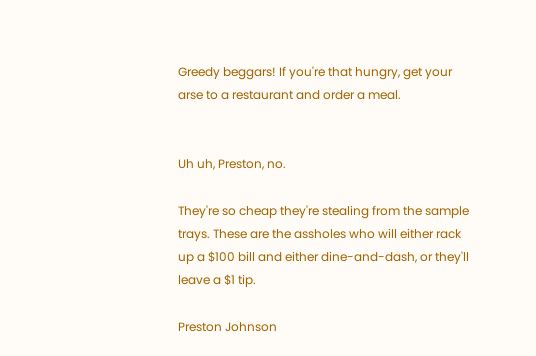Greedy beggars! If you're that hungry, get your arse to a restaurant and order a meal.


Uh uh, Preston, no.

They're so cheap they're stealing from the sample trays. These are the assholes who will either rack up a $100 bill and either dine-and-dash, or they'll leave a $1 tip.

Preston Johnson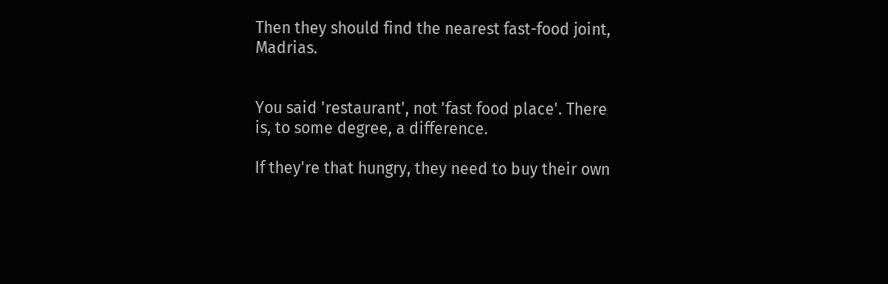Then they should find the nearest fast-food joint, Madrias.


You said 'restaurant', not 'fast food place'. There is, to some degree, a difference.

If they're that hungry, they need to buy their own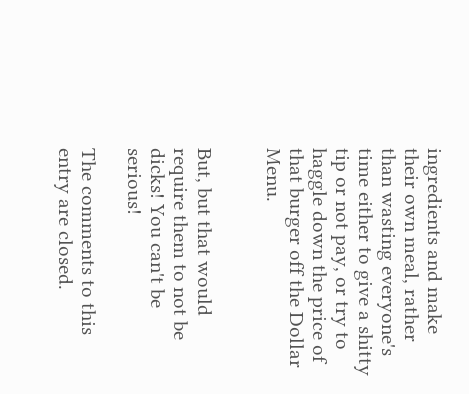ingredients and make their own meal, rather than wasting everyone's time either to give a shitty tip or not pay, or try to haggle down the price of that burger off the Dollar Menu.


But, but that would require them to not be dicks! You can't be serious!

The comments to this entry are closed.